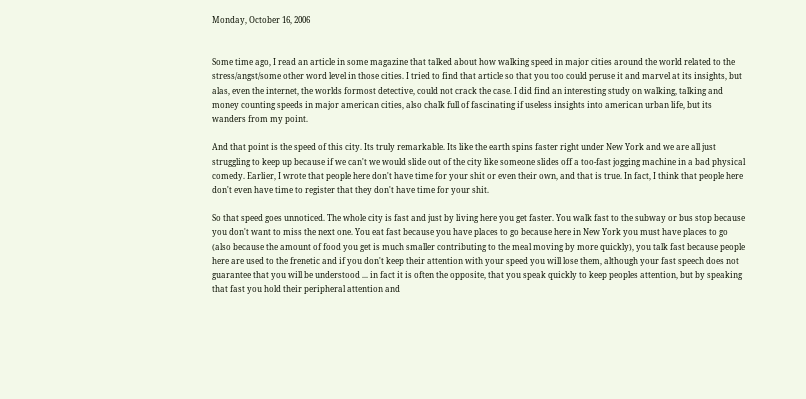Monday, October 16, 2006


Some time ago, I read an article in some magazine that talked about how walking speed in major cities around the world related to the stress/angst/some other word level in those cities. I tried to find that article so that you too could peruse it and marvel at its insights, but alas, even the internet, the worlds formost detective, could not crack the case. I did find an interesting study on walking, talking and money counting speeds in major american cities, also chalk full of fascinating if useless insights into american urban life, but its wanders from my point.

And that point is the speed of this city. Its truly remarkable. Its like the earth spins faster right under New York and we are all just struggling to keep up because if we can't we would slide out of the city like someone slides off a too-fast jogging machine in a bad physical comedy. Earlier, I wrote that people here don't have time for your shit or even their own, and that is true. In fact, I think that people here don't even have time to register that they don't have time for your shit.

So that speed goes unnoticed. The whole city is fast and just by living here you get faster. You walk fast to the subway or bus stop because you don't want to miss the next one. You eat fast because you have places to go because here in New York you must have places to go (also because the amount of food you get is much smaller contributing to the meal moving by more quickly), you talk fast because people here are used to the frenetic and if you don't keep their attention with your speed you will lose them, although your fast speech does not guarantee that you will be understood ... in fact it is often the opposite, that you speak quickly to keep peoples attention, but by speaking that fast you hold their peripheral attention and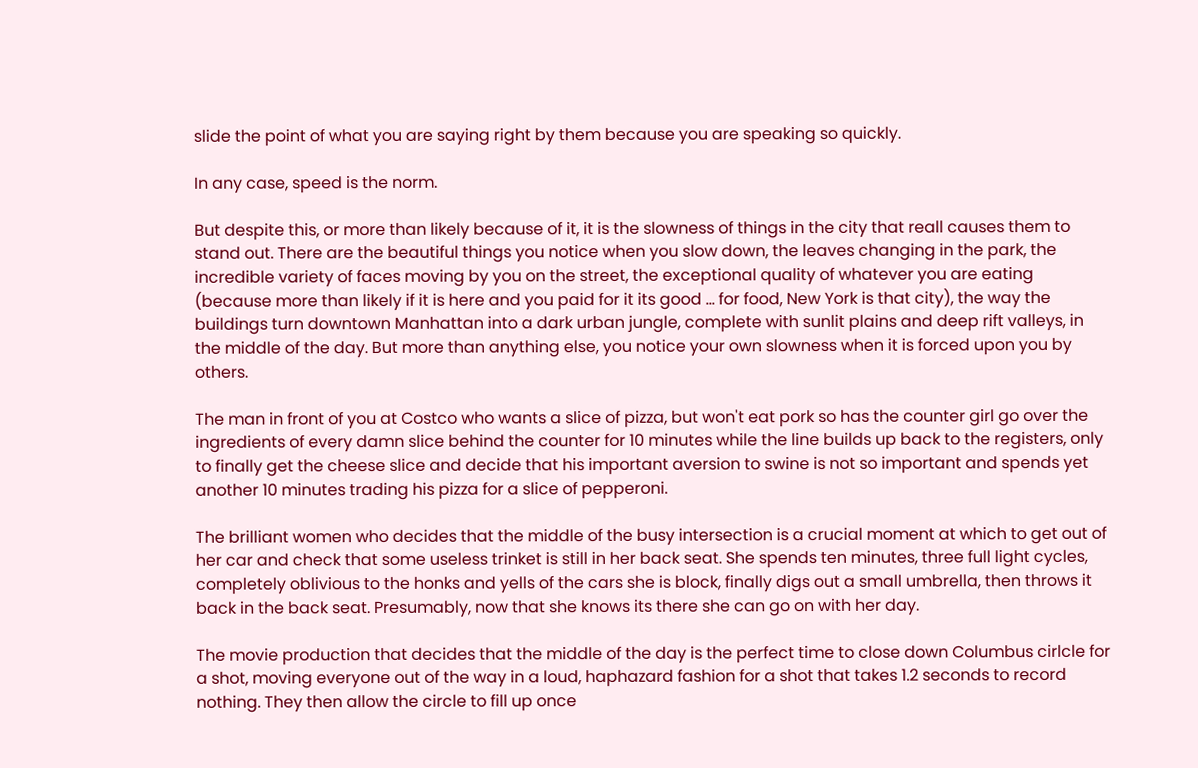slide the point of what you are saying right by them because you are speaking so quickly.

In any case, speed is the norm.

But despite this, or more than likely because of it, it is the slowness of things in the city that reall causes them to stand out. There are the beautiful things you notice when you slow down, the leaves changing in the park, the incredible variety of faces moving by you on the street, the exceptional quality of whatever you are eating (because more than likely if it is here and you paid for it its good ... for food, New York is that city), the way the buildings turn downtown Manhattan into a dark urban jungle, complete with sunlit plains and deep rift valleys, in the middle of the day. But more than anything else, you notice your own slowness when it is forced upon you by others.

The man in front of you at Costco who wants a slice of pizza, but won't eat pork so has the counter girl go over the ingredients of every damn slice behind the counter for 10 minutes while the line builds up back to the registers, only to finally get the cheese slice and decide that his important aversion to swine is not so important and spends yet another 10 minutes trading his pizza for a slice of pepperoni.

The brilliant women who decides that the middle of the busy intersection is a crucial moment at which to get out of her car and check that some useless trinket is still in her back seat. She spends ten minutes, three full light cycles, completely oblivious to the honks and yells of the cars she is block, finally digs out a small umbrella, then throws it back in the back seat. Presumably, now that she knows its there she can go on with her day.

The movie production that decides that the middle of the day is the perfect time to close down Columbus cirlcle for a shot, moving everyone out of the way in a loud, haphazard fashion for a shot that takes 1.2 seconds to record nothing. They then allow the circle to fill up once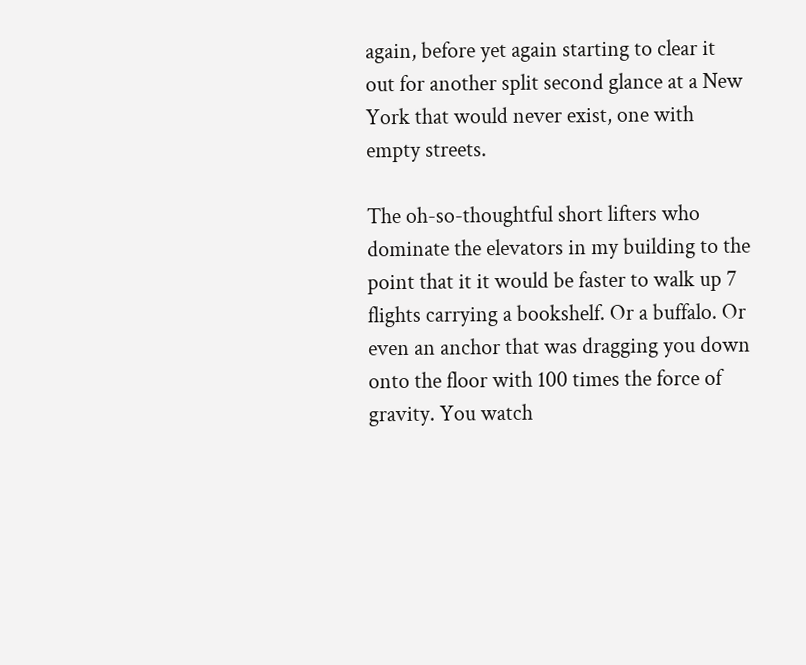again, before yet again starting to clear it out for another split second glance at a New York that would never exist, one with empty streets.

The oh-so-thoughtful short lifters who dominate the elevators in my building to the point that it it would be faster to walk up 7 flights carrying a bookshelf. Or a buffalo. Or even an anchor that was dragging you down onto the floor with 100 times the force of gravity. You watch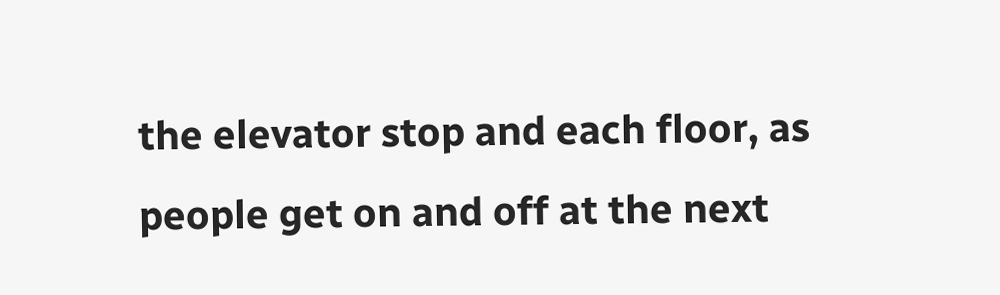the elevator stop and each floor, as people get on and off at the next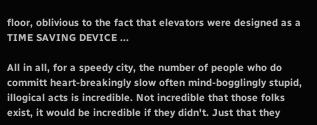floor, oblivious to the fact that elevators were designed as a TIME SAVING DEVICE ...

All in all, for a speedy city, the number of people who do committ heart-breakingly slow often mind-bogglingly stupid, illogical acts is incredible. Not incredible that those folks exist, it would be incredible if they didn't. Just that they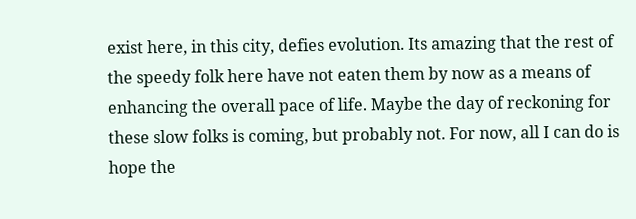exist here, in this city, defies evolution. Its amazing that the rest of the speedy folk here have not eaten them by now as a means of enhancing the overall pace of life. Maybe the day of reckoning for these slow folks is coming, but probably not. For now, all I can do is hope the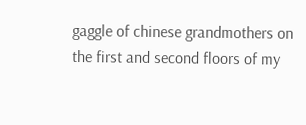gaggle of chinese grandmothers on the first and second floors of my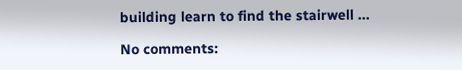building learn to find the stairwell ...

No comments: